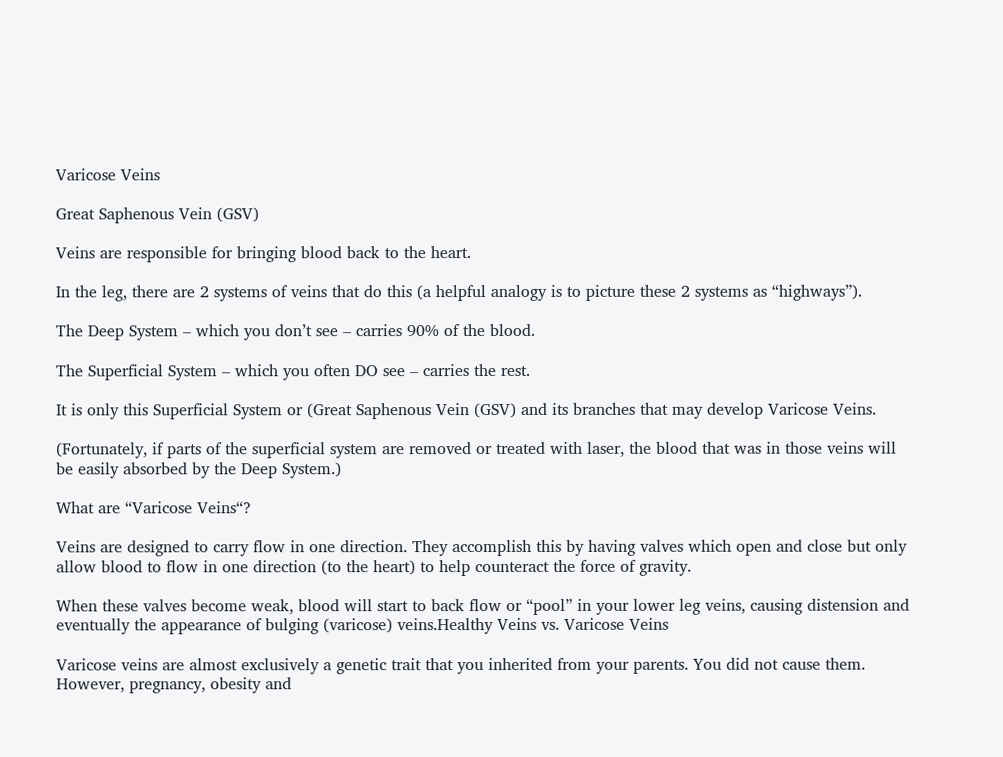Varicose Veins

Great Saphenous Vein (GSV)

Veins are responsible for bringing blood back to the heart.

In the leg, there are 2 systems of veins that do this (a helpful analogy is to picture these 2 systems as “highways”).

The Deep System – which you don’t see – carries 90% of the blood.

The Superficial System – which you often DO see – carries the rest.

It is only this Superficial System or (Great Saphenous Vein (GSV) and its branches that may develop Varicose Veins.

(Fortunately, if parts of the superficial system are removed or treated with laser, the blood that was in those veins will be easily absorbed by the Deep System.)

What are “Varicose Veins“?

Veins are designed to carry flow in one direction. They accomplish this by having valves which open and close but only allow blood to flow in one direction (to the heart) to help counteract the force of gravity.

When these valves become weak, blood will start to back flow or “pool” in your lower leg veins, causing distension and eventually the appearance of bulging (varicose) veins.Healthy Veins vs. Varicose Veins

Varicose veins are almost exclusively a genetic trait that you inherited from your parents. You did not cause them. However, pregnancy, obesity and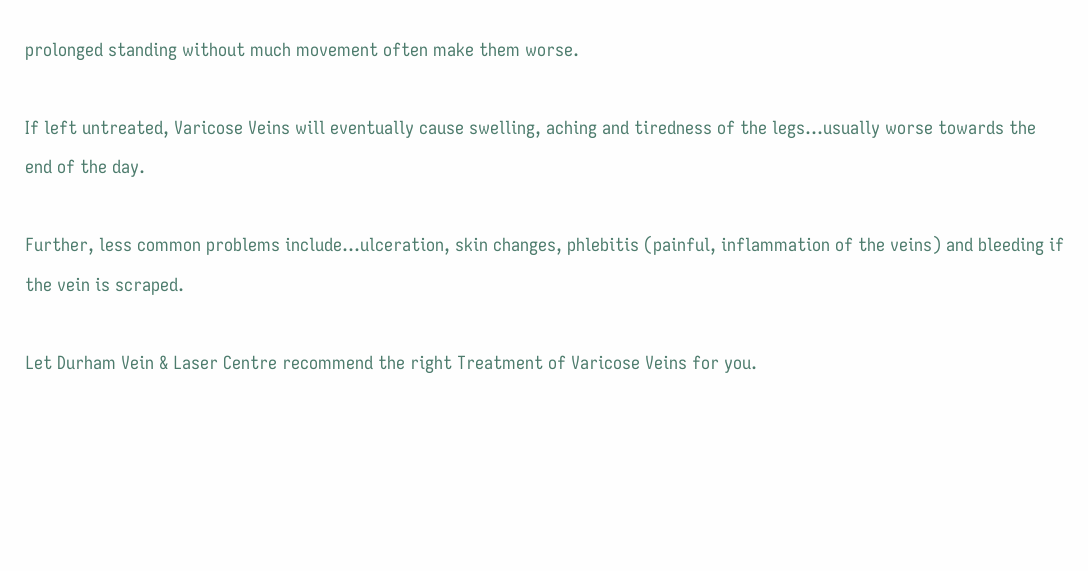prolonged standing without much movement often make them worse.

If left untreated, Varicose Veins will eventually cause swelling, aching and tiredness of the legs…usually worse towards the end of the day.

Further, less common problems include…ulceration, skin changes, phlebitis (painful, inflammation of the veins) and bleeding if the vein is scraped.

Let Durham Vein & Laser Centre recommend the right Treatment of Varicose Veins for you.